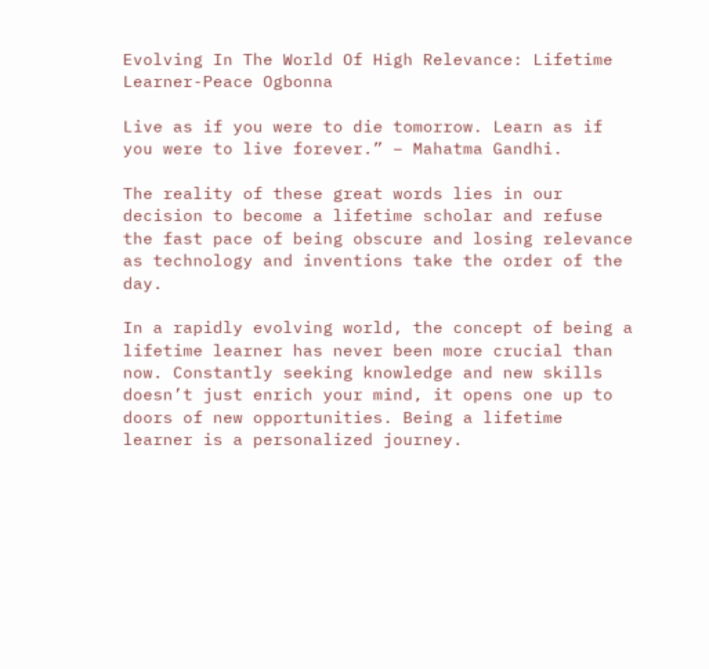Evolving In The World Of High Relevance: Lifetime Learner-Peace Ogbonna

Live as if you were to die tomorrow. Learn as if you were to live forever.” – Mahatma Gandhi.

The reality of these great words lies in our decision to become a lifetime scholar and refuse the fast pace of being obscure and losing relevance as technology and inventions take the order of the day.

In a rapidly evolving world, the concept of being a lifetime learner has never been more crucial than now. Constantly seeking knowledge and new skills doesn’t just enrich your mind, it opens one up to doors of new opportunities. Being a lifetime learner is a personalized journey.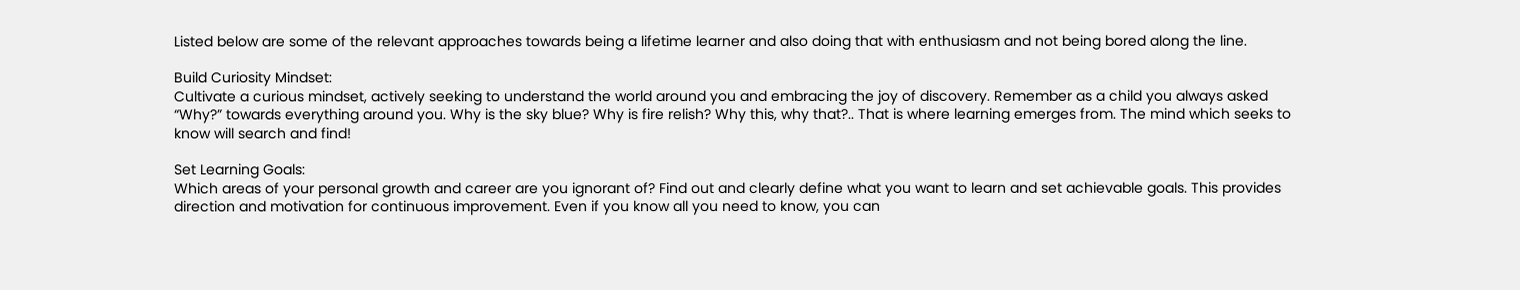Listed below are some of the relevant approaches towards being a lifetime learner and also doing that with enthusiasm and not being bored along the line.

Build Curiosity Mindset:
Cultivate a curious mindset, actively seeking to understand the world around you and embracing the joy of discovery. Remember as a child you always asked “Why?” towards everything around you. Why is the sky blue? Why is fire relish? Why this, why that?.. That is where learning emerges from. The mind which seeks to know will search and find!

Set Learning Goals:
Which areas of your personal growth and career are you ignorant of? Find out and clearly define what you want to learn and set achievable goals. This provides direction and motivation for continuous improvement. Even if you know all you need to know, you can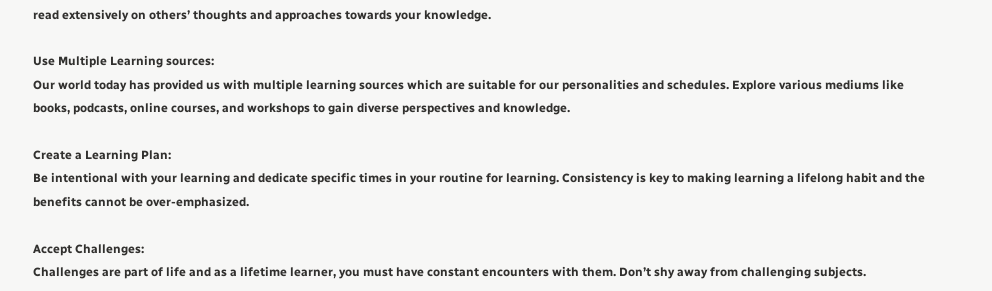read extensively on others’ thoughts and approaches towards your knowledge.

Use Multiple Learning sources:
Our world today has provided us with multiple learning sources which are suitable for our personalities and schedules. Explore various mediums like books, podcasts, online courses, and workshops to gain diverse perspectives and knowledge.

Create a Learning Plan:
Be intentional with your learning and dedicate specific times in your routine for learning. Consistency is key to making learning a lifelong habit and the benefits cannot be over-emphasized.

Accept Challenges:
Challenges are part of life and as a lifetime learner, you must have constant encounters with them. Don’t shy away from challenging subjects.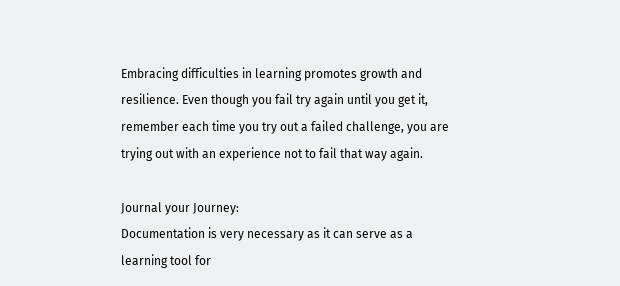Embracing difficulties in learning promotes growth and resilience. Even though you fail try again until you get it, remember each time you try out a failed challenge, you are trying out with an experience not to fail that way again.

Journal your Journey:
Documentation is very necessary as it can serve as a learning tool for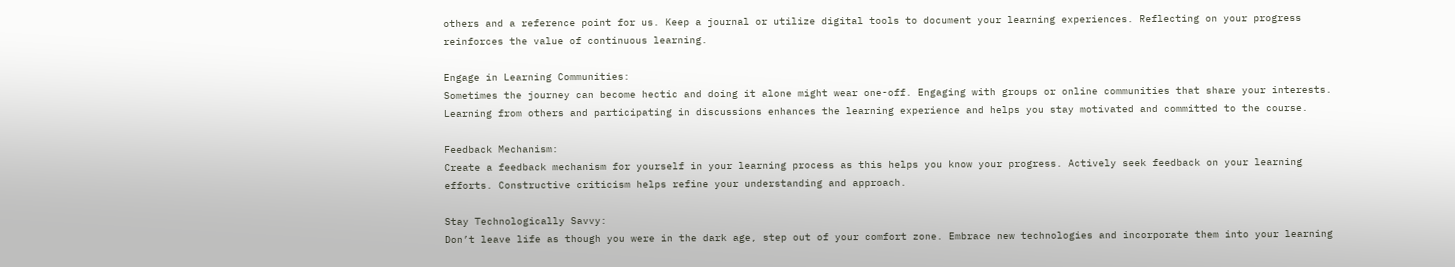others and a reference point for us. Keep a journal or utilize digital tools to document your learning experiences. Reflecting on your progress reinforces the value of continuous learning.

Engage in Learning Communities:
Sometimes the journey can become hectic and doing it alone might wear one-off. Engaging with groups or online communities that share your interests. Learning from others and participating in discussions enhances the learning experience and helps you stay motivated and committed to the course.

Feedback Mechanism:
Create a feedback mechanism for yourself in your learning process as this helps you know your progress. Actively seek feedback on your learning efforts. Constructive criticism helps refine your understanding and approach.

Stay Technologically Savvy:
Don’t leave life as though you were in the dark age, step out of your comfort zone. Embrace new technologies and incorporate them into your learning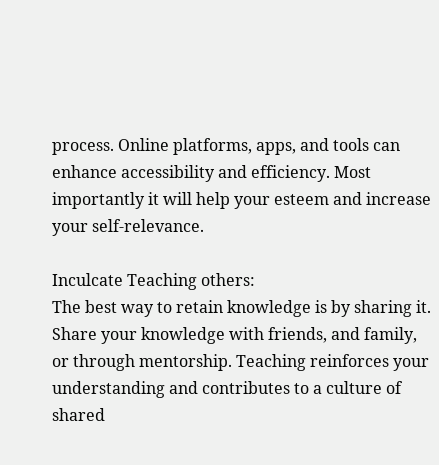process. Online platforms, apps, and tools can enhance accessibility and efficiency. Most importantly it will help your esteem and increase your self-relevance.

Inculcate Teaching others:
The best way to retain knowledge is by sharing it. Share your knowledge with friends, and family, or through mentorship. Teaching reinforces your understanding and contributes to a culture of shared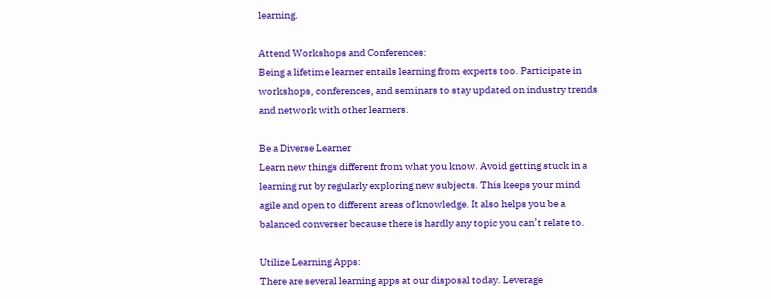learning.

Attend Workshops and Conferences:
Being a lifetime learner entails learning from experts too. Participate in workshops, conferences, and seminars to stay updated on industry trends and network with other learners.

Be a Diverse Learner
Learn new things different from what you know. Avoid getting stuck in a learning rut by regularly exploring new subjects. This keeps your mind agile and open to different areas of knowledge. It also helps you be a balanced converser because there is hardly any topic you can’t relate to.

Utilize Learning Apps:
There are several learning apps at our disposal today. Leverage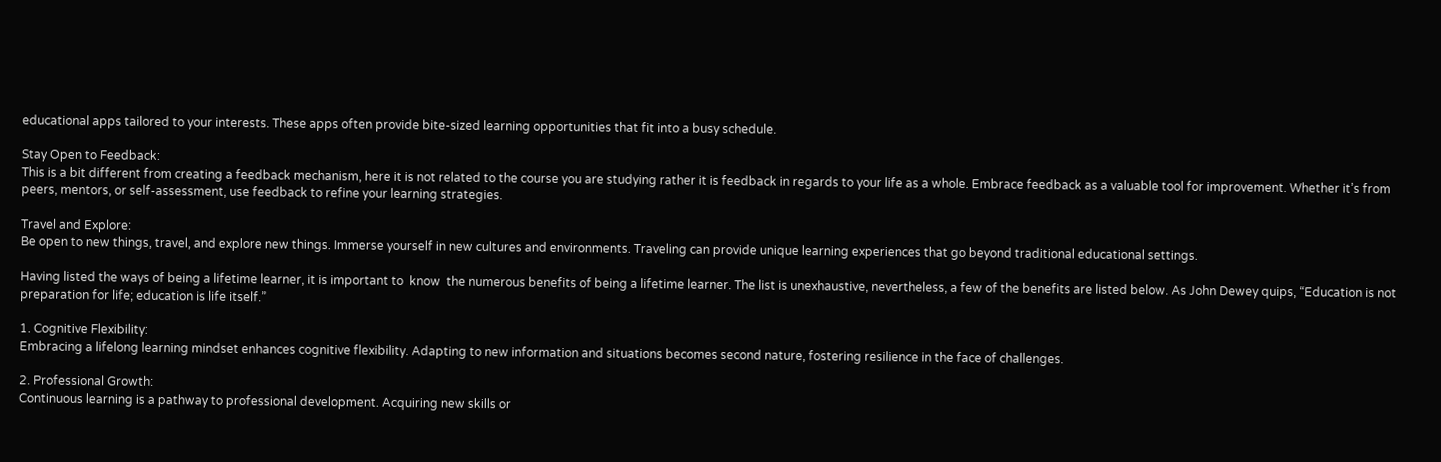educational apps tailored to your interests. These apps often provide bite-sized learning opportunities that fit into a busy schedule.

Stay Open to Feedback:
This is a bit different from creating a feedback mechanism, here it is not related to the course you are studying rather it is feedback in regards to your life as a whole. Embrace feedback as a valuable tool for improvement. Whether it’s from peers, mentors, or self-assessment, use feedback to refine your learning strategies.

Travel and Explore:
Be open to new things, travel, and explore new things. Immerse yourself in new cultures and environments. Traveling can provide unique learning experiences that go beyond traditional educational settings.

Having listed the ways of being a lifetime learner, it is important to  know  the numerous benefits of being a lifetime learner. The list is unexhaustive, nevertheless, a few of the benefits are listed below. As John Dewey quips, “Education is not preparation for life; education is life itself.”

1. Cognitive Flexibility:
Embracing a lifelong learning mindset enhances cognitive flexibility. Adapting to new information and situations becomes second nature, fostering resilience in the face of challenges.

2. Professional Growth:
Continuous learning is a pathway to professional development. Acquiring new skills or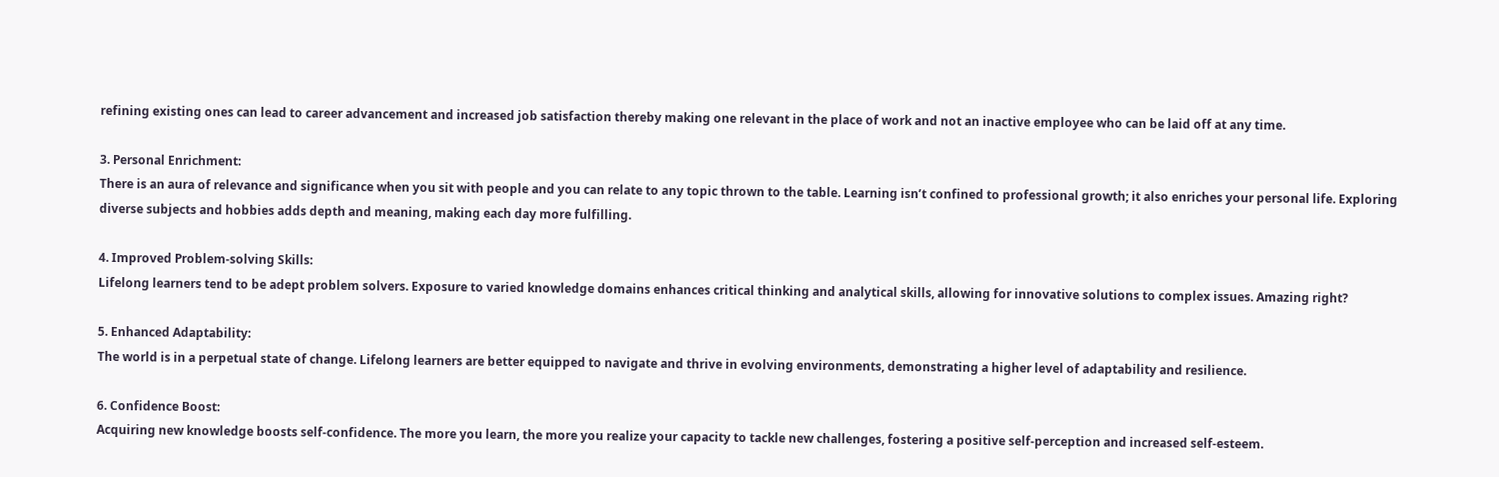refining existing ones can lead to career advancement and increased job satisfaction thereby making one relevant in the place of work and not an inactive employee who can be laid off at any time.

3. Personal Enrichment:
There is an aura of relevance and significance when you sit with people and you can relate to any topic thrown to the table. Learning isn’t confined to professional growth; it also enriches your personal life. Exploring diverse subjects and hobbies adds depth and meaning, making each day more fulfilling.

4. Improved Problem-solving Skills:
Lifelong learners tend to be adept problem solvers. Exposure to varied knowledge domains enhances critical thinking and analytical skills, allowing for innovative solutions to complex issues. Amazing right?

5. Enhanced Adaptability:
The world is in a perpetual state of change. Lifelong learners are better equipped to navigate and thrive in evolving environments, demonstrating a higher level of adaptability and resilience.

6. Confidence Boost:
Acquiring new knowledge boosts self-confidence. The more you learn, the more you realize your capacity to tackle new challenges, fostering a positive self-perception and increased self-esteem.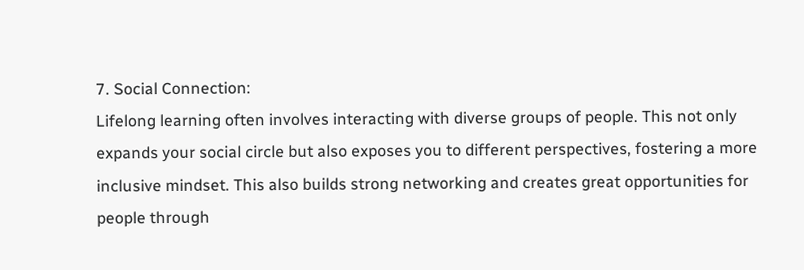7. Social Connection:
Lifelong learning often involves interacting with diverse groups of people. This not only expands your social circle but also exposes you to different perspectives, fostering a more inclusive mindset. This also builds strong networking and creates great opportunities for people through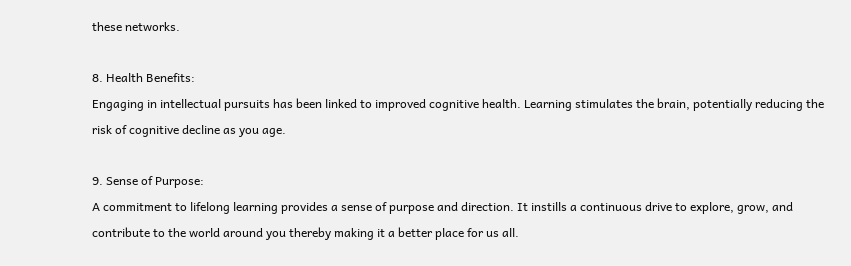these networks.

8. Health Benefits:
Engaging in intellectual pursuits has been linked to improved cognitive health. Learning stimulates the brain, potentially reducing the risk of cognitive decline as you age.

9. Sense of Purpose:
A commitment to lifelong learning provides a sense of purpose and direction. It instills a continuous drive to explore, grow, and contribute to the world around you thereby making it a better place for us all.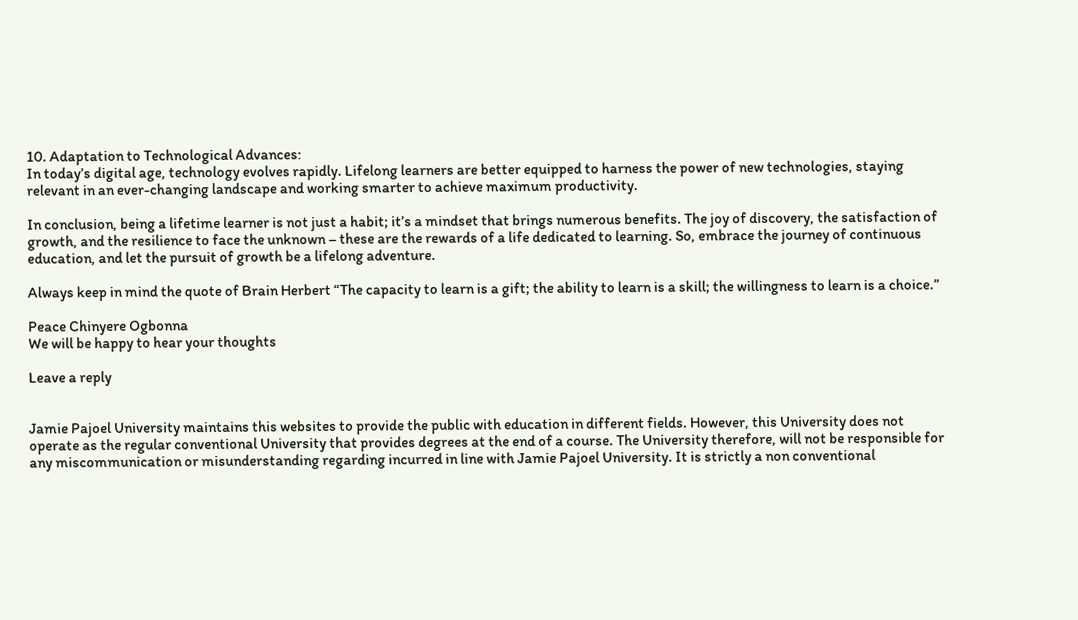10. Adaptation to Technological Advances:
In today’s digital age, technology evolves rapidly. Lifelong learners are better equipped to harness the power of new technologies, staying relevant in an ever-changing landscape and working smarter to achieve maximum productivity.

In conclusion, being a lifetime learner is not just a habit; it’s a mindset that brings numerous benefits. The joy of discovery, the satisfaction of growth, and the resilience to face the unknown – these are the rewards of a life dedicated to learning. So, embrace the journey of continuous education, and let the pursuit of growth be a lifelong adventure.

Always keep in mind the quote of Brain Herbert “The capacity to learn is a gift; the ability to learn is a skill; the willingness to learn is a choice.”

Peace Chinyere Ogbonna
We will be happy to hear your thoughts

Leave a reply


Jamie Pajoel University maintains this websites to provide the public with education in different fields. However, this University does not operate as the regular conventional University that provides degrees at the end of a course. The University therefore, will not be responsible for any miscommunication or misunderstanding regarding incurred in line with Jamie Pajoel University. It is strictly a non conventional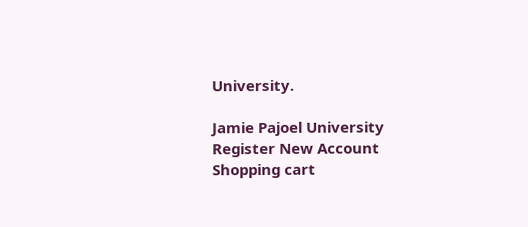University.

Jamie Pajoel University
Register New Account
Shopping cart